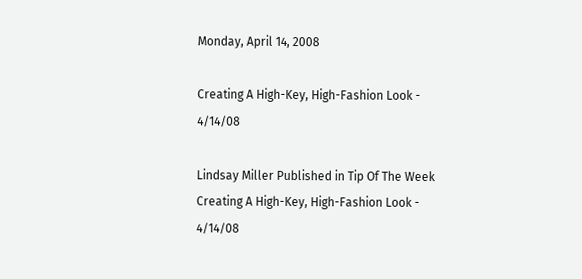Monday, April 14, 2008

Creating A High-Key, High-Fashion Look - 4/14/08

Lindsay Miller Published in Tip Of The Week
Creating A High-Key, High-Fashion Look - 4/14/08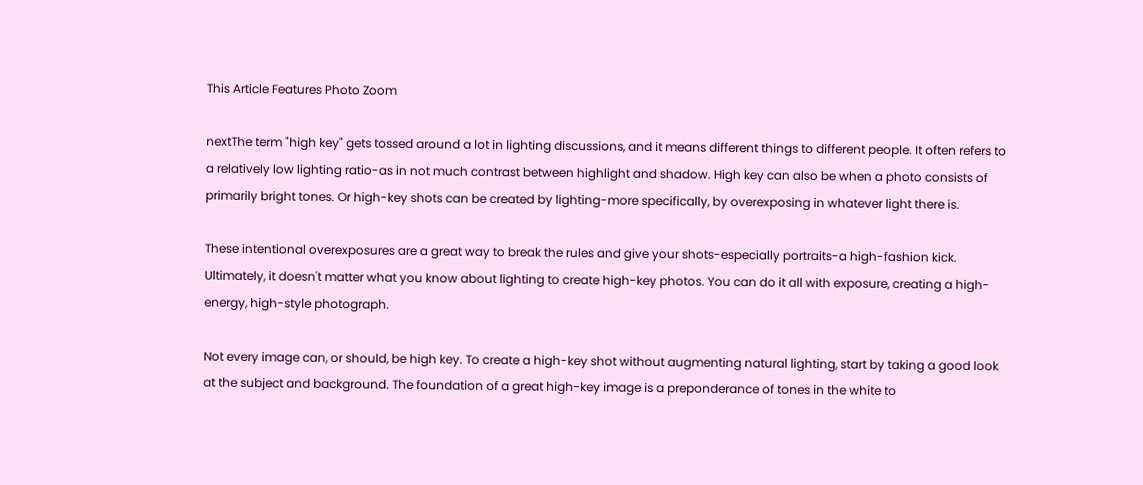This Article Features Photo Zoom

nextThe term "high key" gets tossed around a lot in lighting discussions, and it means different things to different people. It often refers to a relatively low lighting ratio-as in not much contrast between highlight and shadow. High key can also be when a photo consists of primarily bright tones. Or high-key shots can be created by lighting-more specifically, by overexposing in whatever light there is.

These intentional overexposures are a great way to break the rules and give your shots-especially portraits-a high-fashion kick. Ultimately, it doesn't matter what you know about lighting to create high-key photos. You can do it all with exposure, creating a high-energy, high-style photograph.

Not every image can, or should, be high key. To create a high-key shot without augmenting natural lighting, start by taking a good look at the subject and background. The foundation of a great high-key image is a preponderance of tones in the white to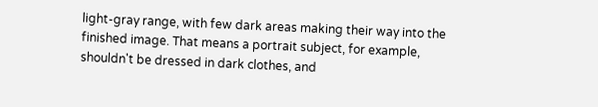light-gray range, with few dark areas making their way into the finished image. That means a portrait subject, for example, shouldn't be dressed in dark clothes, and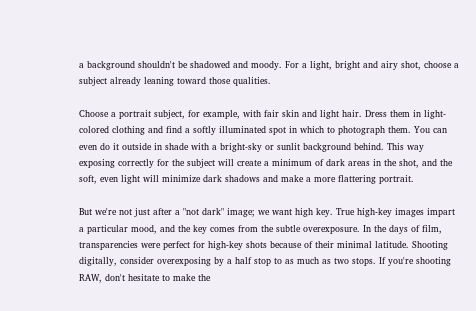a background shouldn't be shadowed and moody. For a light, bright and airy shot, choose a subject already leaning toward those qualities.

Choose a portrait subject, for example, with fair skin and light hair. Dress them in light-colored clothing and find a softly illuminated spot in which to photograph them. You can even do it outside in shade with a bright-sky or sunlit background behind. This way exposing correctly for the subject will create a minimum of dark areas in the shot, and the soft, even light will minimize dark shadows and make a more flattering portrait.

But we're not just after a "not dark" image; we want high key. True high-key images impart a particular mood, and the key comes from the subtle overexposure. In the days of film, transparencies were perfect for high-key shots because of their minimal latitude. Shooting digitally, consider overexposing by a half stop to as much as two stops. If you're shooting RAW, don't hesitate to make the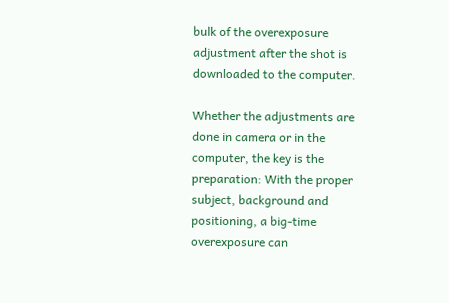bulk of the overexposure adjustment after the shot is downloaded to the computer.

Whether the adjustments are done in camera or in the computer, the key is the preparation: With the proper subject, background and positioning, a big-time overexposure can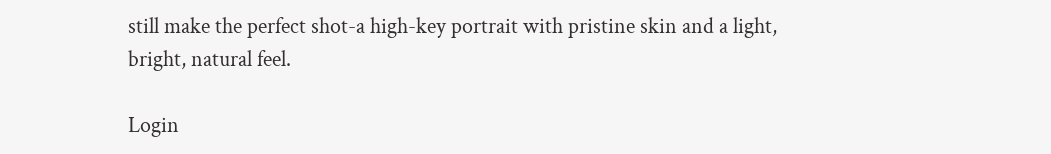still make the perfect shot-a high-key portrait with pristine skin and a light, bright, natural feel.

Login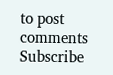to post comments
Subscribe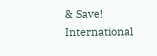& Save!
International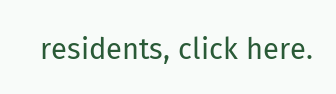residents, click here.